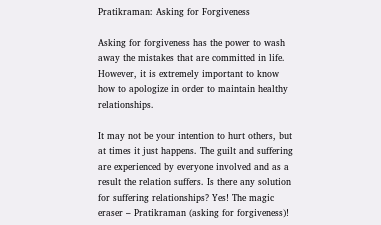Pratikraman: Asking for Forgiveness

Asking for forgiveness has the power to wash away the mistakes that are committed in life. However, it is extremely important to know how to apologize in order to maintain healthy relationships.

It may not be your intention to hurt others, but at times it just happens. The guilt and suffering are experienced by everyone involved and as a result the relation suffers. Is there any solution for suffering relationships? Yes! The magic eraser – Pratikraman (asking for forgiveness)!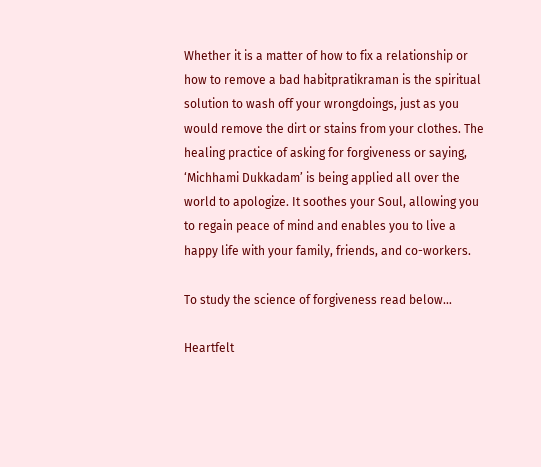Whether it is a matter of how to fix a relationship or how to remove a bad habitpratikraman is the spiritual solution to wash off your wrongdoings, just as you would remove the dirt or stains from your clothes. The healing practice of asking for forgiveness or saying, ‘Michhami Dukkadam’ is being applied all over the world to apologize. It soothes your Soul, allowing you to regain peace of mind and enables you to live a happy life with your family, friends, and co-workers.

To study the science of forgiveness read below…

Heartfelt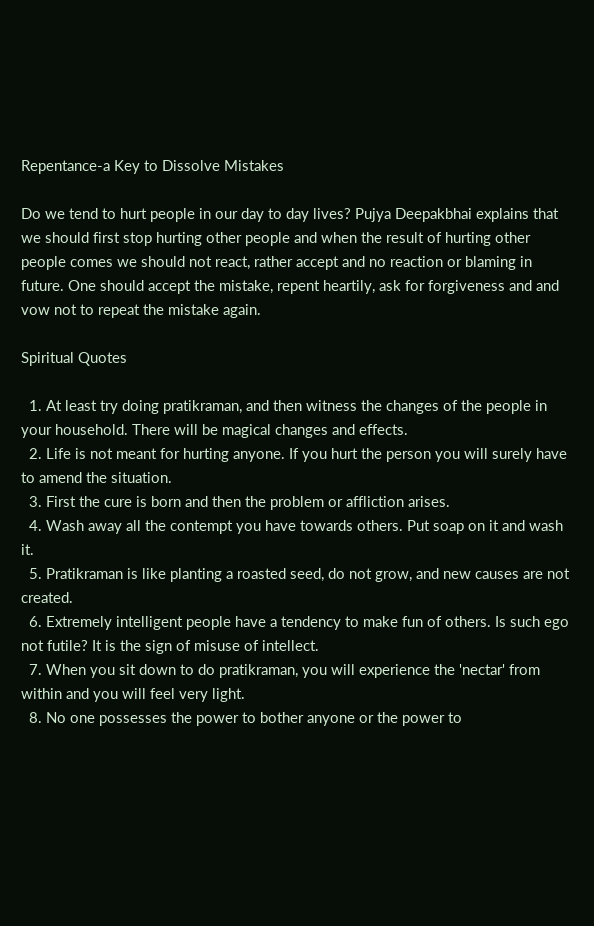Repentance-a Key to Dissolve Mistakes

Do we tend to hurt people in our day to day lives? Pujya Deepakbhai explains that we should first stop hurting other people and when the result of hurting other people comes we should not react, rather accept and no reaction or blaming in future. One should accept the mistake, repent heartily, ask for forgiveness and and vow not to repeat the mistake again.

Spiritual Quotes

  1. At least try doing pratikraman, and then witness the changes of the people in your household. There will be magical changes and effects.
  2. Life is not meant for hurting anyone. If you hurt the person you will surely have to amend the situation.
  3. First the cure is born and then the problem or affliction arises.
  4. Wash away all the contempt you have towards others. Put soap on it and wash it.
  5. Pratikraman is like planting a roasted seed, do not grow, and new causes are not created.
  6. Extremely intelligent people have a tendency to make fun of others. Is such ego not futile? It is the sign of misuse of intellect.
  7. When you sit down to do pratikraman, you will experience the 'nectar' from within and you will feel very light.
  8. No one possesses the power to bother anyone or the power to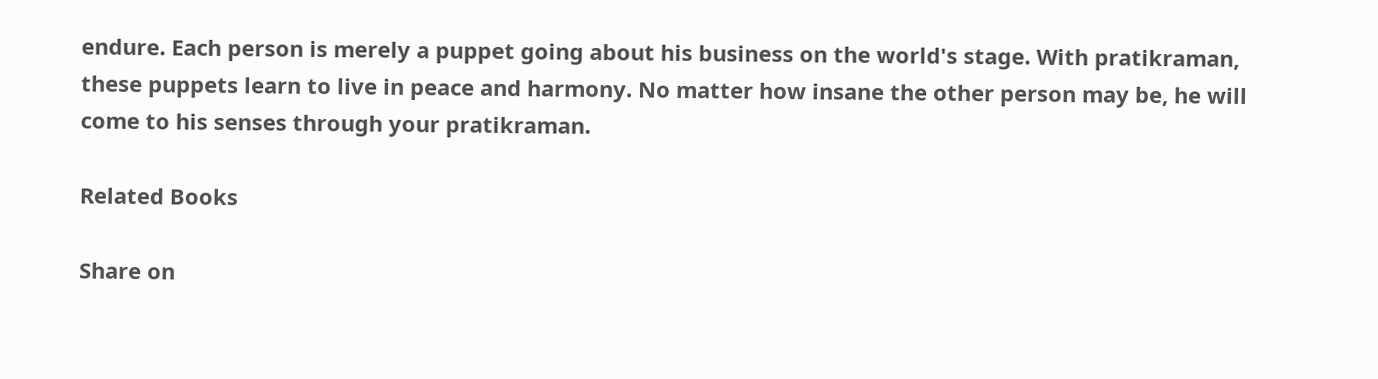endure. Each person is merely a puppet going about his business on the world's stage. With pratikraman, these puppets learn to live in peace and harmony. No matter how insane the other person may be, he will come to his senses through your pratikraman.

Related Books

Share on